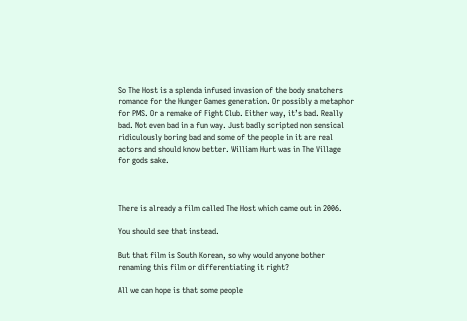So The Host is a splenda infused invasion of the body snatchers romance for the Hunger Games generation. Or possibly a metaphor for PMS. Or a remake of Fight Club. Either way, it’s bad. Really bad. Not even bad in a fun way. Just badly scripted non sensical ridiculously boring bad and some of the people in it are real actors and should know better. William Hurt was in The Village for gods sake.



There is already a film called The Host which came out in 2006.

You should see that instead.

But that film is South Korean, so why would anyone bother renaming this film or differentiating it right?

All we can hope is that some people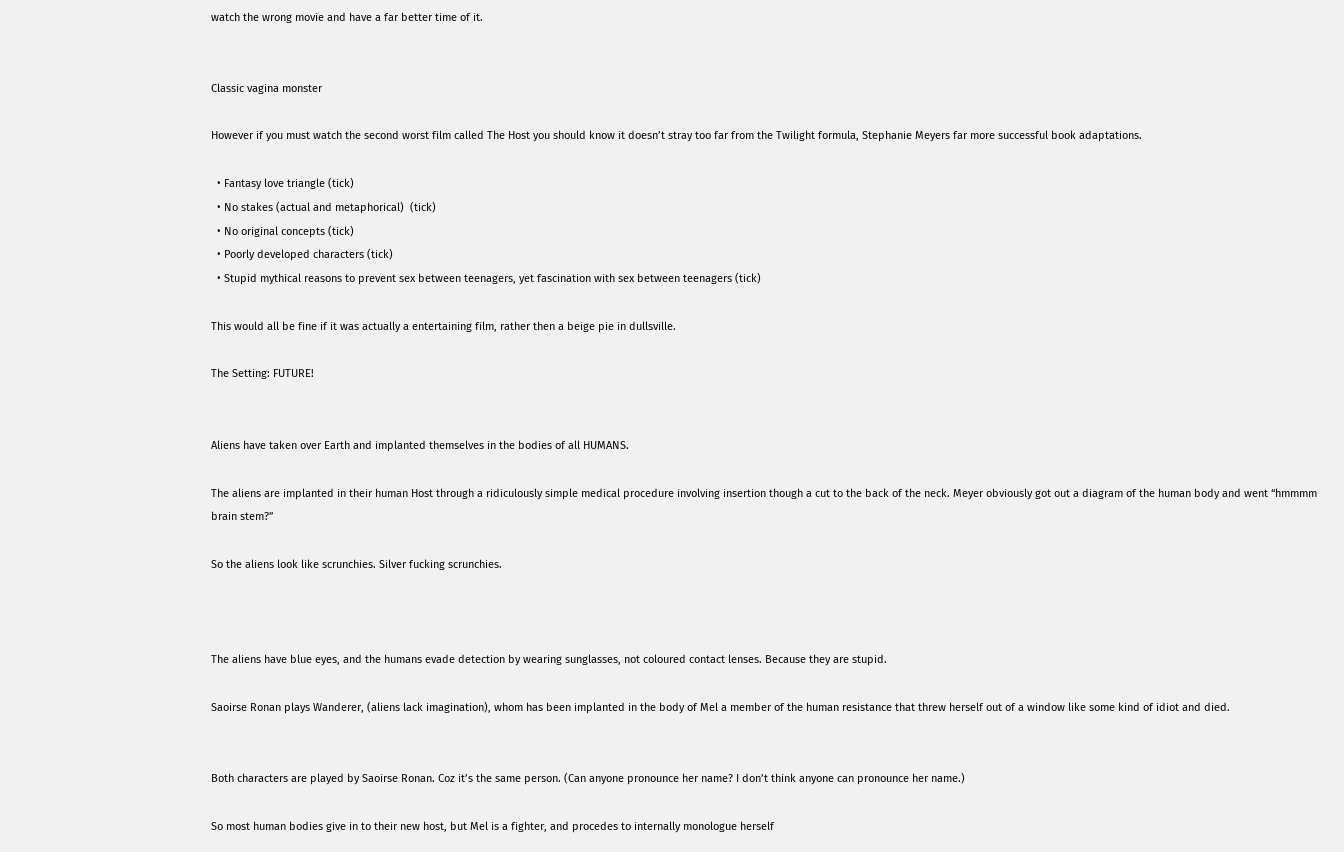watch the wrong movie and have a far better time of it.


Classic vagina monster

However if you must watch the second worst film called The Host you should know it doesn’t stray too far from the Twilight formula, Stephanie Meyers far more successful book adaptations.

  • Fantasy love triangle (tick)
  • No stakes (actual and metaphorical)  (tick)
  • No original concepts (tick)
  • Poorly developed characters (tick)
  • Stupid mythical reasons to prevent sex between teenagers, yet fascination with sex between teenagers (tick)

This would all be fine if it was actually a entertaining film, rather then a beige pie in dullsville.

The Setting: FUTURE!


Aliens have taken over Earth and implanted themselves in the bodies of all HUMANS.

The aliens are implanted in their human Host through a ridiculously simple medical procedure involving insertion though a cut to the back of the neck. Meyer obviously got out a diagram of the human body and went “hmmmm brain stem?”

So the aliens look like scrunchies. Silver fucking scrunchies.



The aliens have blue eyes, and the humans evade detection by wearing sunglasses, not coloured contact lenses. Because they are stupid.

Saoirse Ronan plays Wanderer, (aliens lack imagination), whom has been implanted in the body of Mel a member of the human resistance that threw herself out of a window like some kind of idiot and died.


Both characters are played by Saoirse Ronan. Coz it’s the same person. (Can anyone pronounce her name? I don’t think anyone can pronounce her name.)

So most human bodies give in to their new host, but Mel is a fighter, and procedes to internally monologue herself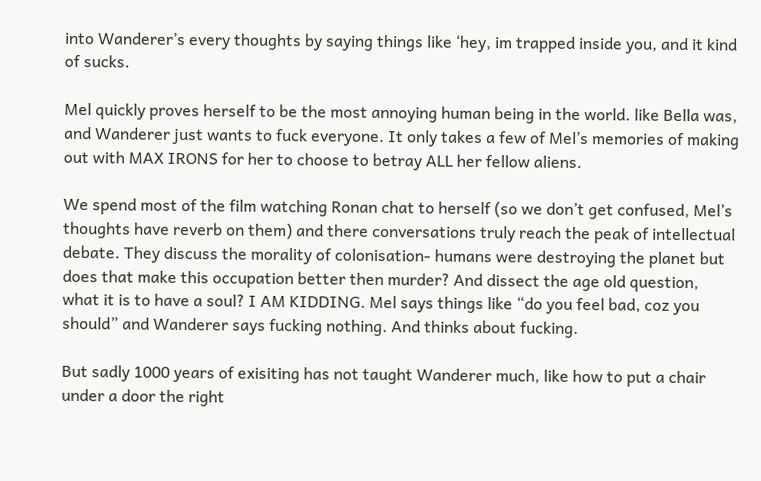into Wanderer’s every thoughts by saying things like ‘hey, im trapped inside you, and it kind of sucks.

Mel quickly proves herself to be the most annoying human being in the world. like Bella was, and Wanderer just wants to fuck everyone. It only takes a few of Mel’s memories of making out with MAX IRONS for her to choose to betray ALL her fellow aliens.

We spend most of the film watching Ronan chat to herself (so we don’t get confused, Mel’s thoughts have reverb on them) and there conversations truly reach the peak of intellectual debate. They discuss the morality of colonisation- humans were destroying the planet but does that make this occupation better then murder? And dissect the age old question, what it is to have a soul? I AM KIDDING. Mel says things like “do you feel bad, coz you should” and Wanderer says fucking nothing. And thinks about fucking.

But sadly 1000 years of exisiting has not taught Wanderer much, like how to put a chair under a door the right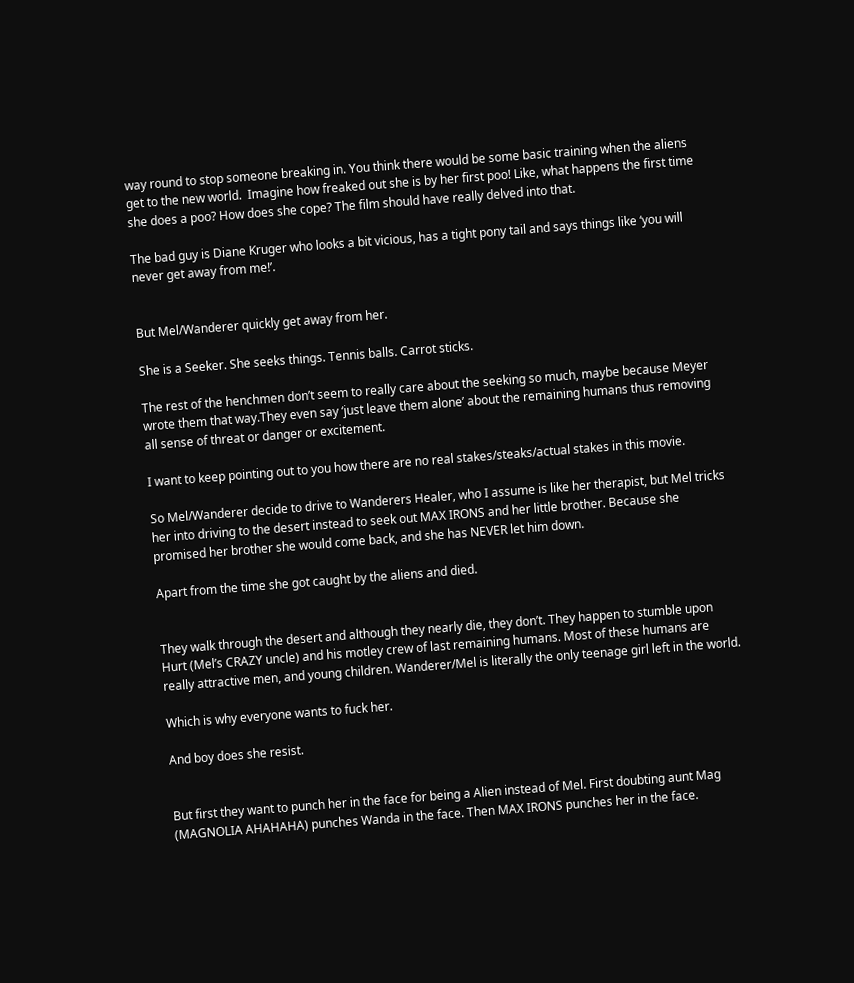way round to stop someone breaking in. You think there would be some basic training when the aliens get to the new world.  Imagine how freaked out she is by her first poo! Like, what happens the first time she does a poo? How does she cope? The film should have really delved into that.

The bad guy is Diane Kruger who looks a bit vicious, has a tight pony tail and says things like ‘you will never get away from me!’.


But Mel/Wanderer quickly get away from her.

She is a Seeker. She seeks things. Tennis balls. Carrot sticks.

The rest of the henchmen don’t seem to really care about the seeking so much, maybe because Meyer wrote them that way.They even say ‘just leave them alone’ about the remaining humans thus removing all sense of threat or danger or excitement.

I want to keep pointing out to you how there are no real stakes/steaks/actual stakes in this movie.

So Mel/Wanderer decide to drive to Wanderers Healer, who I assume is like her therapist, but Mel tricks her into driving to the desert instead to seek out MAX IRONS and her little brother. Because she promised her brother she would come back, and she has NEVER let him down.

Apart from the time she got caught by the aliens and died.


They walk through the desert and although they nearly die, they don’t. They happen to stumble upon Hurt (Mel’s CRAZY uncle) and his motley crew of last remaining humans. Most of these humans are really attractive men, and young children. Wanderer/Mel is literally the only teenage girl left in the world.

Which is why everyone wants to fuck her.

And boy does she resist.


But first they want to punch her in the face for being a Alien instead of Mel. First doubting aunt Mag (MAGNOLIA AHAHAHA) punches Wanda in the face. Then MAX IRONS punches her in the face.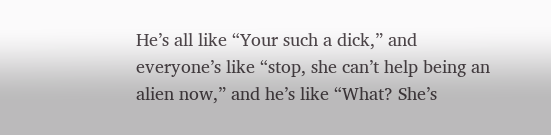He’s all like “Your such a dick,” and everyone’s like “stop, she can’t help being an alien now,” and he’s like “What? She’s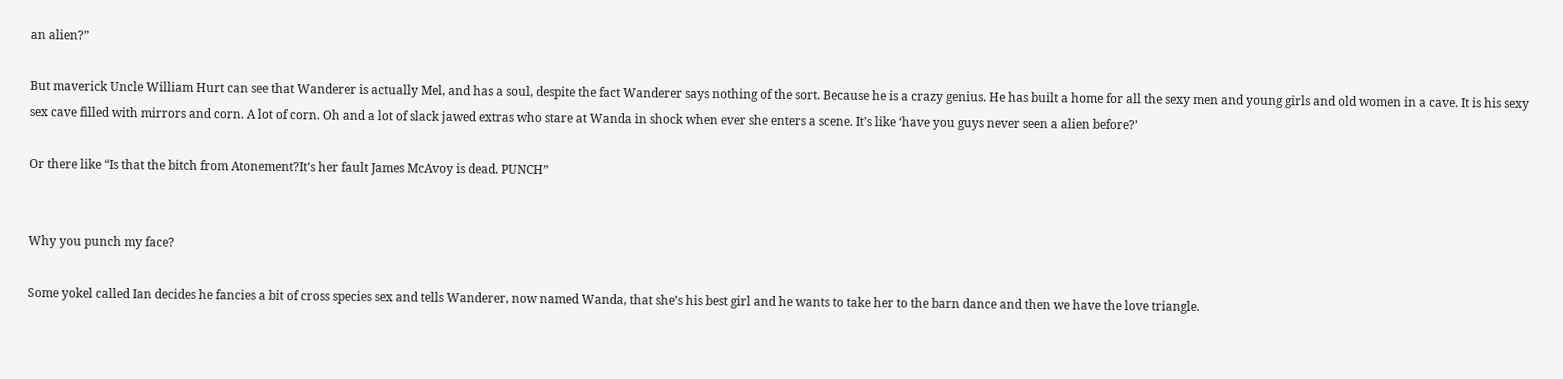an alien?”

But maverick Uncle William Hurt can see that Wanderer is actually Mel, and has a soul, despite the fact Wanderer says nothing of the sort. Because he is a crazy genius. He has built a home for all the sexy men and young girls and old women in a cave. It is his sexy sex cave filled with mirrors and corn. A lot of corn. Oh and a lot of slack jawed extras who stare at Wanda in shock when ever she enters a scene. It’s like ‘have you guys never seen a alien before?’

Or there like “Is that the bitch from Atonement?It’s her fault James McAvoy is dead. PUNCH”


Why you punch my face?

Some yokel called Ian decides he fancies a bit of cross species sex and tells Wanderer, now named Wanda, that she’s his best girl and he wants to take her to the barn dance and then we have the love triangle.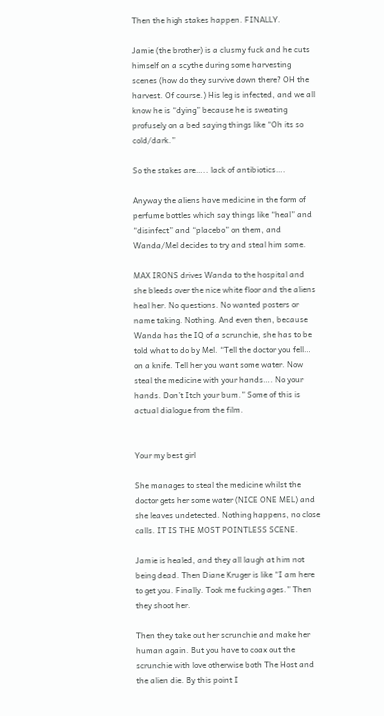Then the high stakes happen. FINALLY.

Jamie (the brother) is a clusmy fuck and he cuts himself on a scythe during some harvesting scenes (how do they survive down there? OH the harvest. Of course.) His leg is infected, and we all know he is “dying” because he is sweating profusely on a bed saying things like “Oh its so cold/dark.”

So the stakes are….. lack of antibiotics….

Anyway the aliens have medicine in the form of perfume bottles which say things like “heal” and “disinfect” and “placebo” on them, and Wanda/Mel decides to try and steal him some.

MAX IRONS drives Wanda to the hospital and she bleeds over the nice white floor and the aliens heal her. No questions. No wanted posters or name taking. Nothing. And even then, because Wanda has the IQ of a scrunchie, she has to be told what to do by Mel. “Tell the doctor you fell… on a knife. Tell her you want some water. Now steal the medicine with your hands…. No your hands. Don’t Itch your bum.” Some of this is actual dialogue from the film.


Your my best girl

She manages to steal the medicine whilst the doctor gets her some water (NICE ONE MEL) and she leaves undetected. Nothing happens, no close calls. IT IS THE MOST POINTLESS SCENE.

Jamie is healed, and they all laugh at him not being dead. Then Diane Kruger is like “I am here to get you. Finally. Took me fucking ages.” Then they shoot her.

Then they take out her scrunchie and make her human again. But you have to coax out the scrunchie with love otherwise both The Host and the alien die. By this point I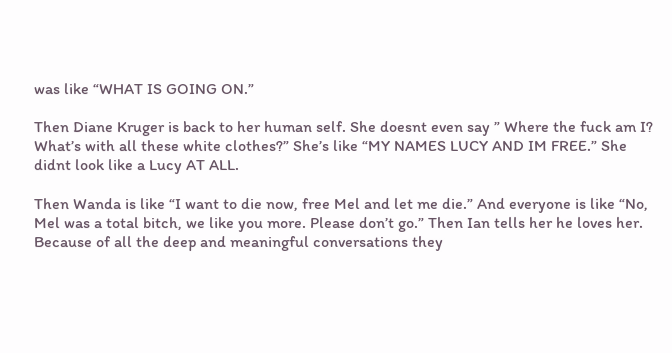was like “WHAT IS GOING ON.”

Then Diane Kruger is back to her human self. She doesnt even say ” Where the fuck am I? What’s with all these white clothes?” She’s like “MY NAMES LUCY AND IM FREE.” She didnt look like a Lucy AT ALL.

Then Wanda is like “I want to die now, free Mel and let me die.” And everyone is like “No, Mel was a total bitch, we like you more. Please don’t go.” Then Ian tells her he loves her. Because of all the deep and meaningful conversations they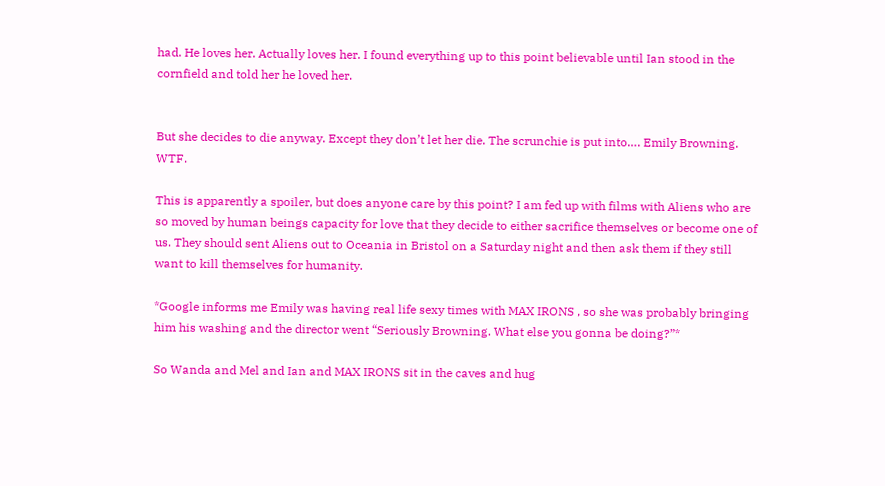had. He loves her. Actually loves her. I found everything up to this point believable until Ian stood in the cornfield and told her he loved her.


But she decides to die anyway. Except they don’t let her die. The scrunchie is put into…. Emily Browning. WTF.

This is apparently a spoiler, but does anyone care by this point? I am fed up with films with Aliens who are so moved by human beings capacity for love that they decide to either sacrifice themselves or become one of us. They should sent Aliens out to Oceania in Bristol on a Saturday night and then ask them if they still want to kill themselves for humanity.

*Google informs me Emily was having real life sexy times with MAX IRONS , so she was probably bringing him his washing and the director went “Seriously Browning. What else you gonna be doing?”*

So Wanda and Mel and Ian and MAX IRONS sit in the caves and hug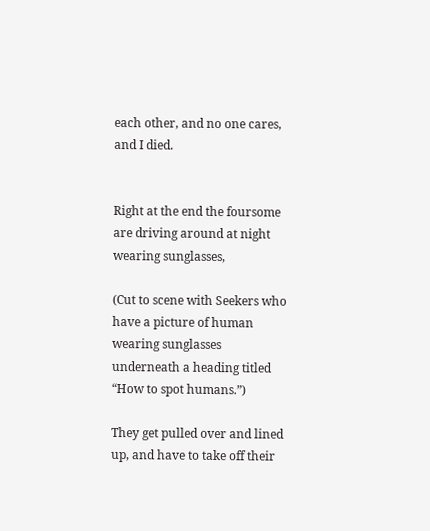each other, and no one cares, and I died.


Right at the end the foursome are driving around at night wearing sunglasses,

(Cut to scene with Seekers who have a picture of human wearing sunglasses underneath a heading titled “How to spot humans.”)

They get pulled over and lined up, and have to take off their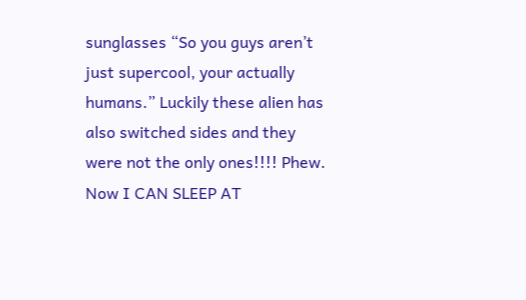sunglasses “So you guys aren’t just supercool, your actually humans.” Luckily these alien has also switched sides and they were not the only ones!!!! Phew. Now I CAN SLEEP AT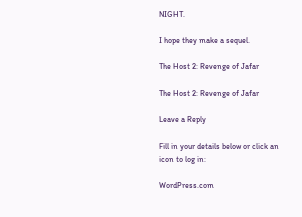NIGHT.

I hope they make a sequel.

The Host 2: Revenge of Jafar

The Host 2: Revenge of Jafar

Leave a Reply

Fill in your details below or click an icon to log in:

WordPress.com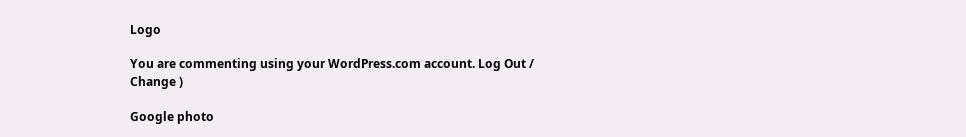Logo

You are commenting using your WordPress.com account. Log Out /  Change )

Google photo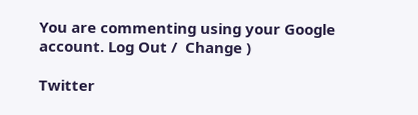You are commenting using your Google account. Log Out /  Change )

Twitter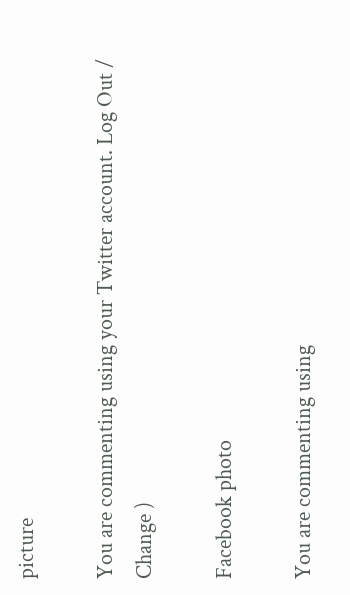picture

You are commenting using your Twitter account. Log Out /  Change )

Facebook photo

You are commenting using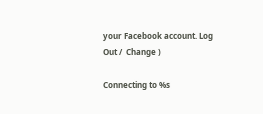your Facebook account. Log Out /  Change )

Connecting to %s